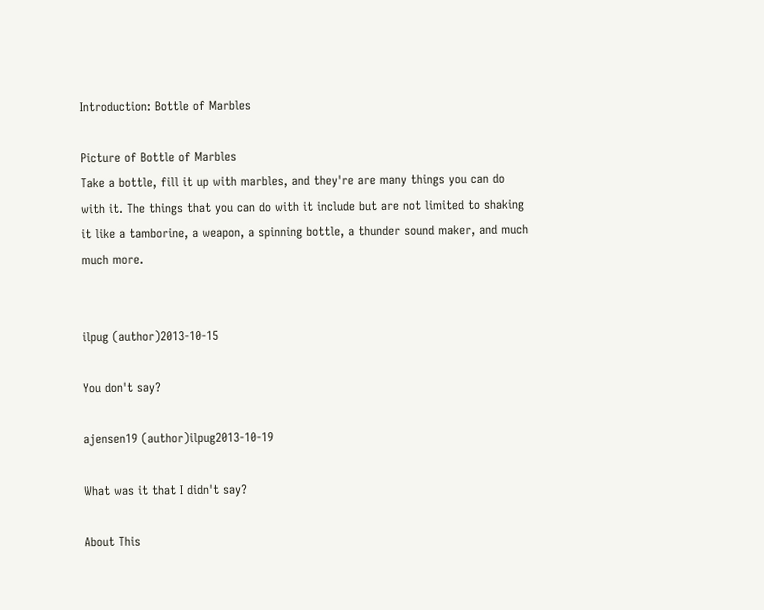Introduction: Bottle of Marbles

Picture of Bottle of Marbles
Take a bottle, fill it up with marbles, and they're are many things you can do with it. The things that you can do with it include but are not limited to shaking it like a tamborine, a weapon, a spinning bottle, a thunder sound maker, and much much more.


ilpug (author)2013-10-15

You don't say?

ajensen19 (author)ilpug2013-10-19

What was it that I didn't say?

About This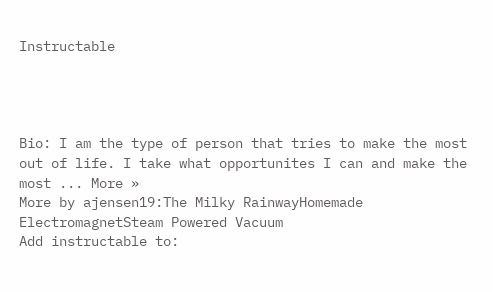Instructable




Bio: I am the type of person that tries to make the most out of life. I take what opportunites I can and make the most ... More »
More by ajensen19:The Milky RainwayHomemade ElectromagnetSteam Powered Vacuum
Add instructable to: